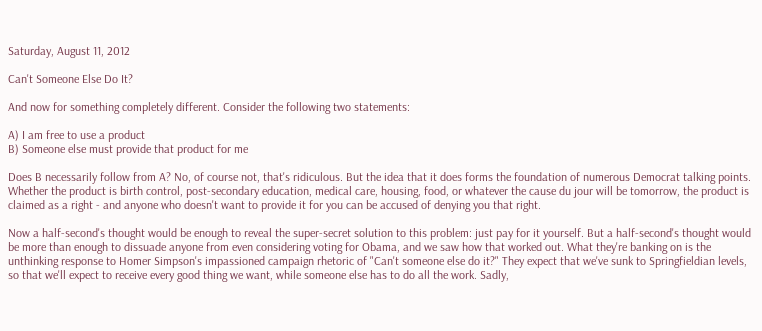Saturday, August 11, 2012

Can't Someone Else Do It?

And now for something completely different. Consider the following two statements:

A) I am free to use a product
B) Someone else must provide that product for me

Does B necessarily follow from A? No, of course not, that's ridiculous. But the idea that it does forms the foundation of numerous Democrat talking points. Whether the product is birth control, post-secondary education, medical care, housing, food, or whatever the cause du jour will be tomorrow, the product is claimed as a right - and anyone who doesn't want to provide it for you can be accused of denying you that right.

Now a half-second's thought would be enough to reveal the super-secret solution to this problem: just pay for it yourself. But a half-second's thought would be more than enough to dissuade anyone from even considering voting for Obama, and we saw how that worked out. What they're banking on is the unthinking response to Homer Simpson's impassioned campaign rhetoric of "Can't someone else do it?" They expect that we've sunk to Springfieldian levels, so that we'll expect to receive every good thing we want, while someone else has to do all the work. Sadly,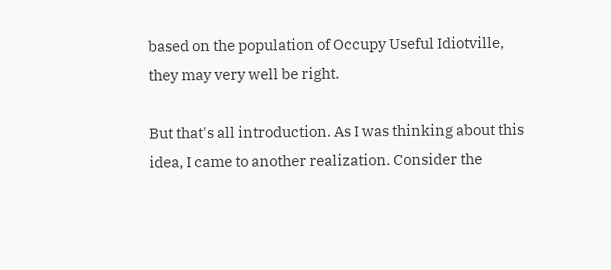based on the population of Occupy Useful Idiotville, they may very well be right.

But that's all introduction. As I was thinking about this idea, I came to another realization. Consider the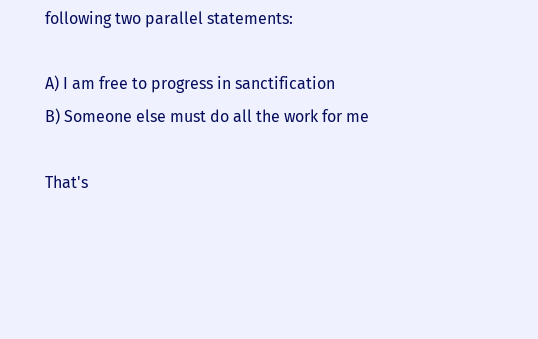following two parallel statements:

A) I am free to progress in sanctification
B) Someone else must do all the work for me

That's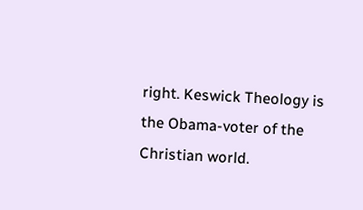right. Keswick Theology is the Obama-voter of the Christian world.